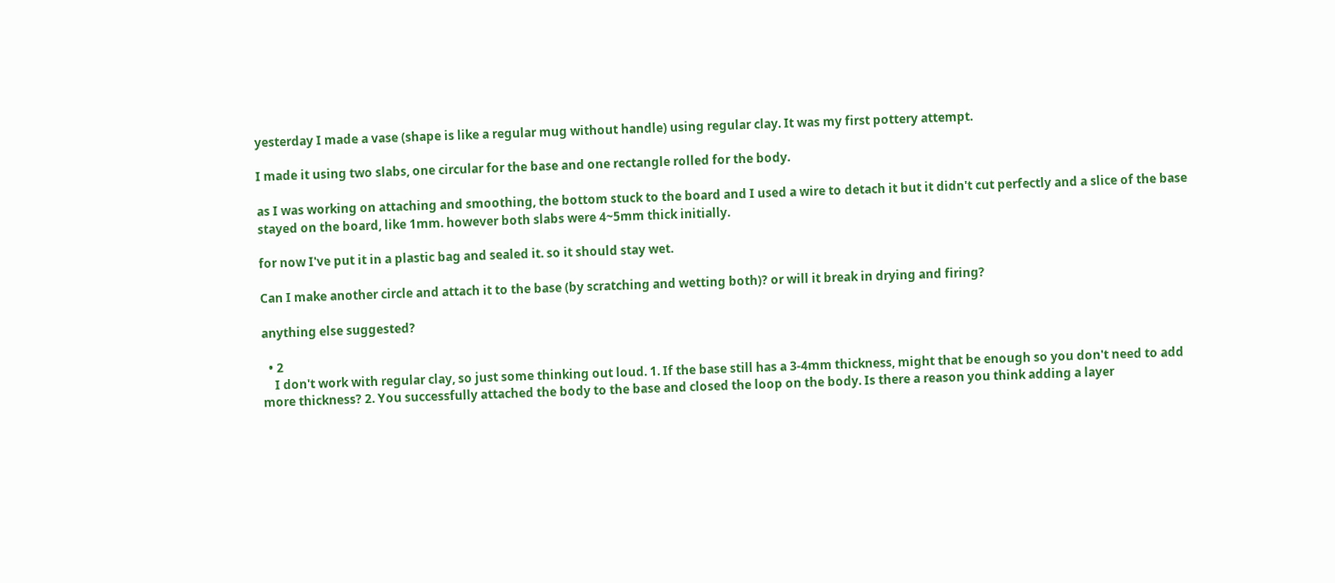yesterday I made a vase (shape is like a regular mug without handle) using regular clay. It was my first pottery attempt.

I made it using two slabs, one circular for the base and one rectangle rolled for the body.

as I was working on attaching and smoothing, the bottom stuck to the board and I used a wire to detach it but it didn't cut perfectly and a slice of the base stayed on the board, like 1mm. however both slabs were 4~5mm thick initially.

for now I've put it in a plastic bag and sealed it. so it should stay wet.

Can I make another circle and attach it to the base (by scratching and wetting both)? or will it break in drying and firing?

anything else suggested?

  • 2
    I don't work with regular clay, so just some thinking out loud. 1. If the base still has a 3-4mm thickness, might that be enough so you don't need to add more thickness? 2. You successfully attached the body to the base and closed the loop on the body. Is there a reason you think adding a layer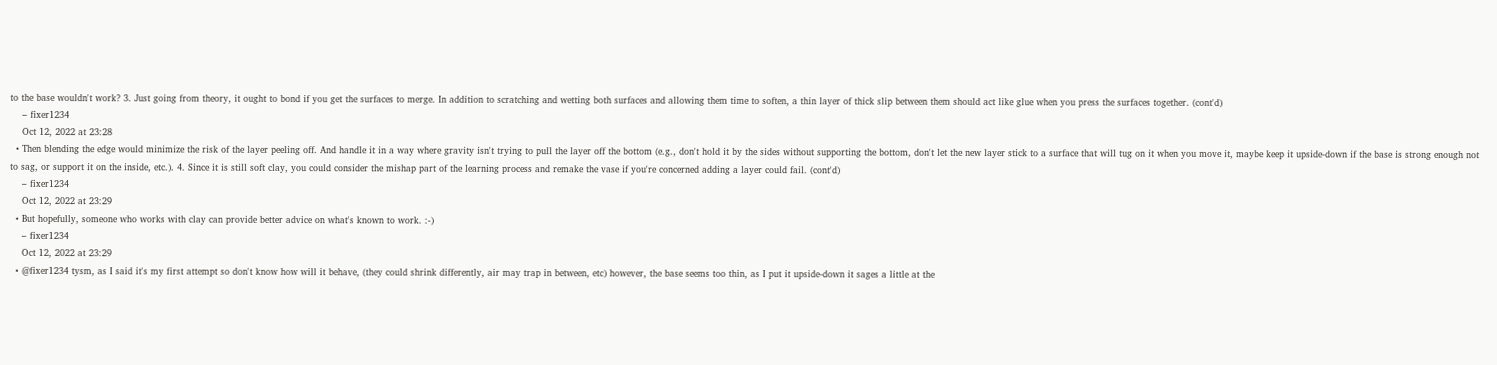to the base wouldn't work? 3. Just going from theory, it ought to bond if you get the surfaces to merge. In addition to scratching and wetting both surfaces and allowing them time to soften, a thin layer of thick slip between them should act like glue when you press the surfaces together. (cont'd)
    – fixer1234
    Oct 12, 2022 at 23:28
  • Then blending the edge would minimize the risk of the layer peeling off. And handle it in a way where gravity isn't trying to pull the layer off the bottom (e.g., don't hold it by the sides without supporting the bottom, don't let the new layer stick to a surface that will tug on it when you move it, maybe keep it upside-down if the base is strong enough not to sag, or support it on the inside, etc.). 4. Since it is still soft clay, you could consider the mishap part of the learning process and remake the vase if you're concerned adding a layer could fail. (cont'd)
    – fixer1234
    Oct 12, 2022 at 23:29
  • But hopefully, someone who works with clay can provide better advice on what's known to work. :-)
    – fixer1234
    Oct 12, 2022 at 23:29
  • @fixer1234 tysm, as I said it's my first attempt so don't know how will it behave, (they could shrink differently, air may trap in between, etc) however, the base seems too thin, as I put it upside-down it sages a little at the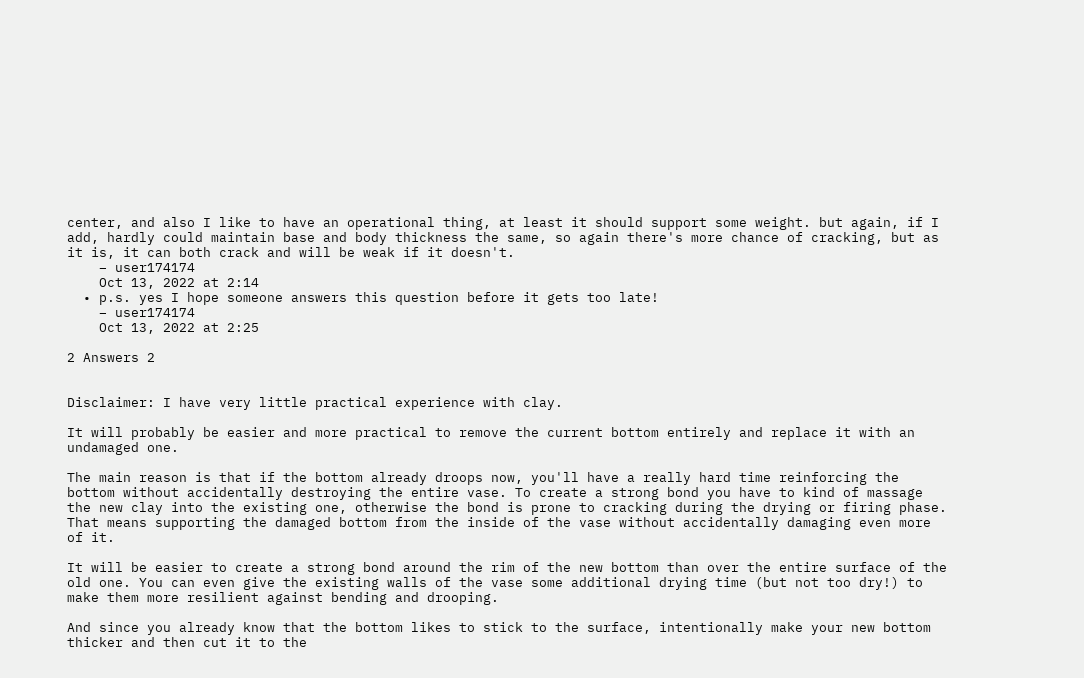center, and also I like to have an operational thing, at least it should support some weight. but again, if I add, hardly could maintain base and body thickness the same, so again there's more chance of cracking, but as it is, it can both crack and will be weak if it doesn't.
    – user174174
    Oct 13, 2022 at 2:14
  • p.s. yes I hope someone answers this question before it gets too late!
    – user174174
    Oct 13, 2022 at 2:25

2 Answers 2


Disclaimer: I have very little practical experience with clay.

It will probably be easier and more practical to remove the current bottom entirely and replace it with an undamaged one.

The main reason is that if the bottom already droops now, you'll have a really hard time reinforcing the bottom without accidentally destroying the entire vase. To create a strong bond you have to kind of massage the new clay into the existing one, otherwise the bond is prone to cracking during the drying or firing phase. That means supporting the damaged bottom from the inside of the vase without accidentally damaging even more of it.

It will be easier to create a strong bond around the rim of the new bottom than over the entire surface of the old one. You can even give the existing walls of the vase some additional drying time (but not too dry!) to make them more resilient against bending and drooping.

And since you already know that the bottom likes to stick to the surface, intentionally make your new bottom thicker and then cut it to the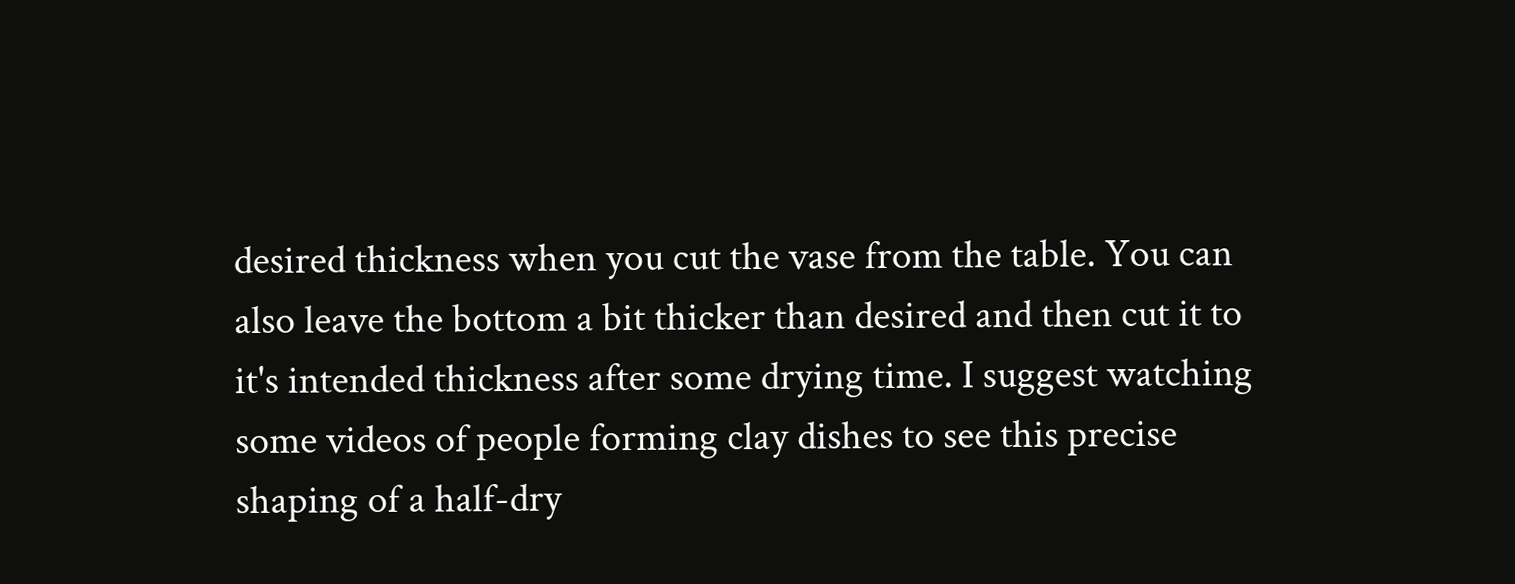desired thickness when you cut the vase from the table. You can also leave the bottom a bit thicker than desired and then cut it to it's intended thickness after some drying time. I suggest watching some videos of people forming clay dishes to see this precise shaping of a half-dry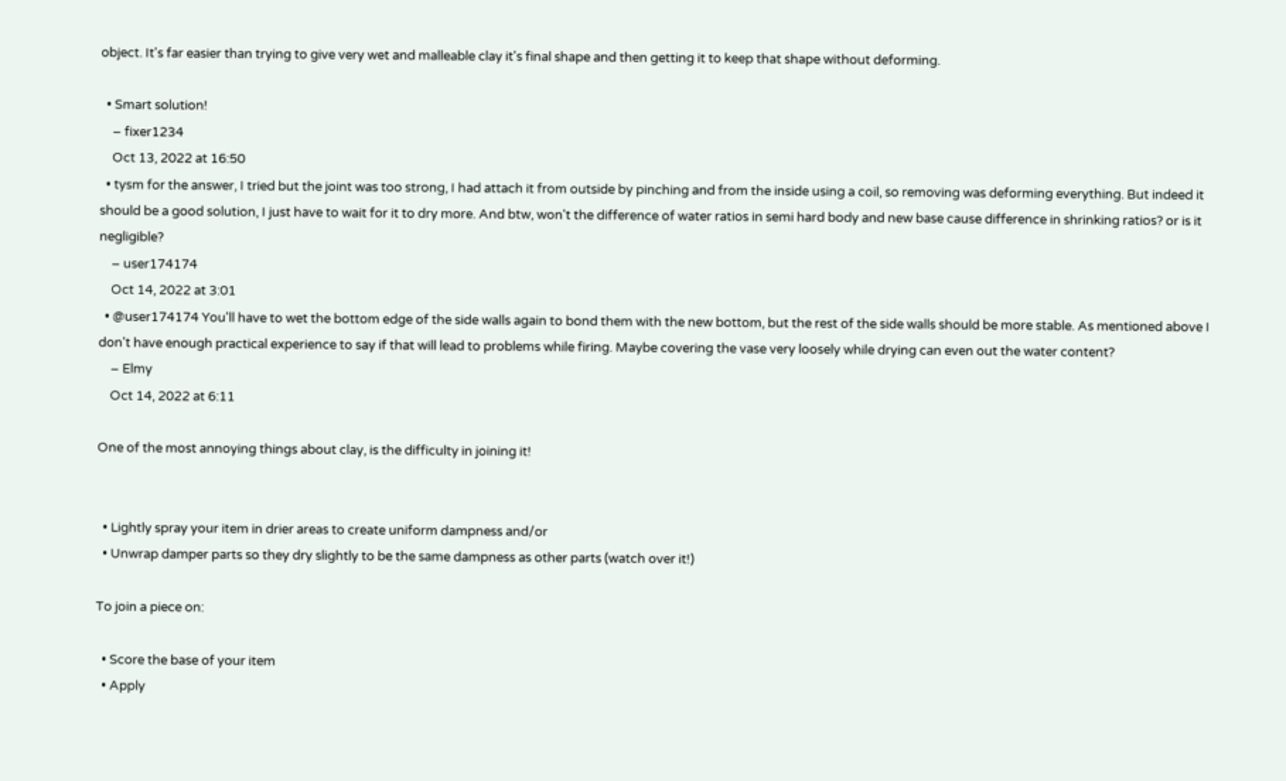object. It's far easier than trying to give very wet and malleable clay it's final shape and then getting it to keep that shape without deforming.

  • Smart solution!
    – fixer1234
    Oct 13, 2022 at 16:50
  • tysm for the answer, I tried but the joint was too strong, I had attach it from outside by pinching and from the inside using a coil, so removing was deforming everything. But indeed it should be a good solution, I just have to wait for it to dry more. And btw, won't the difference of water ratios in semi hard body and new base cause difference in shrinking ratios? or is it negligible?
    – user174174
    Oct 14, 2022 at 3:01
  • @user174174 You'll have to wet the bottom edge of the side walls again to bond them with the new bottom, but the rest of the side walls should be more stable. As mentioned above I don't have enough practical experience to say if that will lead to problems while firing. Maybe covering the vase very loosely while drying can even out the water content?
    – Elmy
    Oct 14, 2022 at 6:11

One of the most annoying things about clay, is the difficulty in joining it!


  • Lightly spray your item in drier areas to create uniform dampness and/or
  • Unwrap damper parts so they dry slightly to be the same dampness as other parts (watch over it!)

To join a piece on:

  • Score the base of your item
  • Apply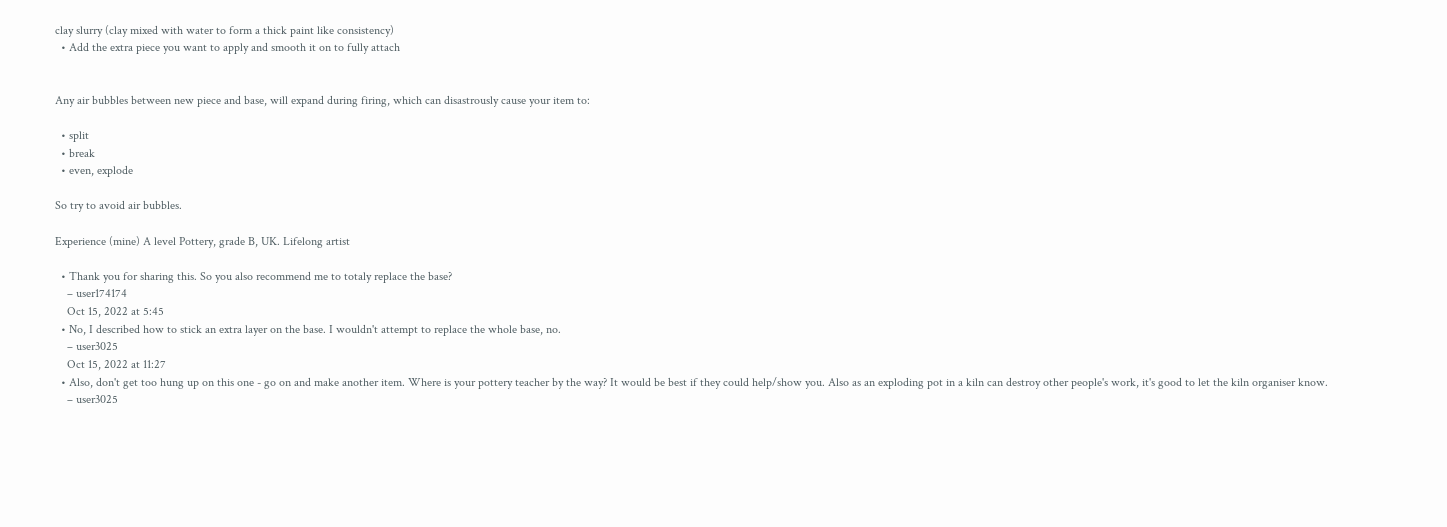clay slurry (clay mixed with water to form a thick paint like consistency)
  • Add the extra piece you want to apply and smooth it on to fully attach


Any air bubbles between new piece and base, will expand during firing, which can disastrously cause your item to:

  • split
  • break
  • even, explode

So try to avoid air bubbles.

Experience (mine) A level Pottery, grade B, UK. Lifelong artist

  • Thank you for sharing this. So you also recommend me to totaly replace the base?
    – user174174
    Oct 15, 2022 at 5:45
  • No, I described how to stick an extra layer on the base. I wouldn't attempt to replace the whole base, no.
    – user3025
    Oct 15, 2022 at 11:27
  • Also, don't get too hung up on this one - go on and make another item. Where is your pottery teacher by the way? It would be best if they could help/show you. Also as an exploding pot in a kiln can destroy other people's work, it's good to let the kiln organiser know.
    – user3025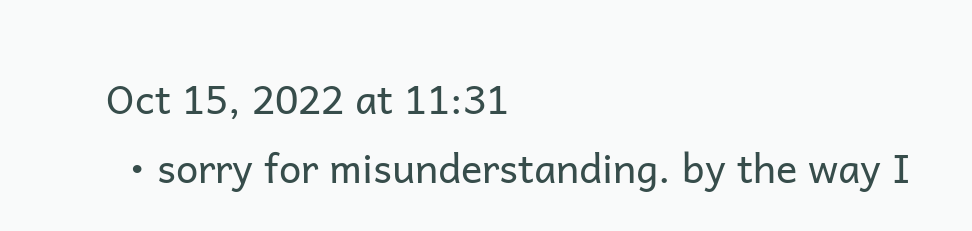Oct 15, 2022 at 11:31
  • sorry for misunderstanding. by the way I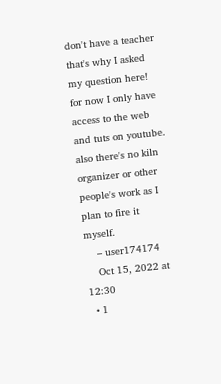don't have a teacher that's why I asked my question here! for now I only have access to the web and tuts on youtube. also there's no kiln organizer or other people's work as I plan to fire it myself.
    – user174174
    Oct 15, 2022 at 12:30
  • 1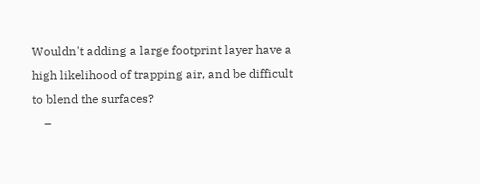Wouldn't adding a large footprint layer have a high likelihood of trapping air, and be difficult to blend the surfaces?
    –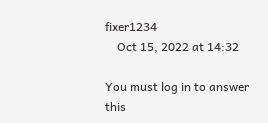fixer1234
    Oct 15, 2022 at 14:32

You must log in to answer this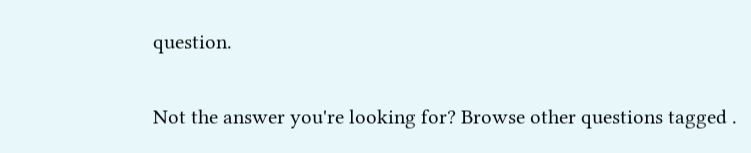question.

Not the answer you're looking for? Browse other questions tagged .